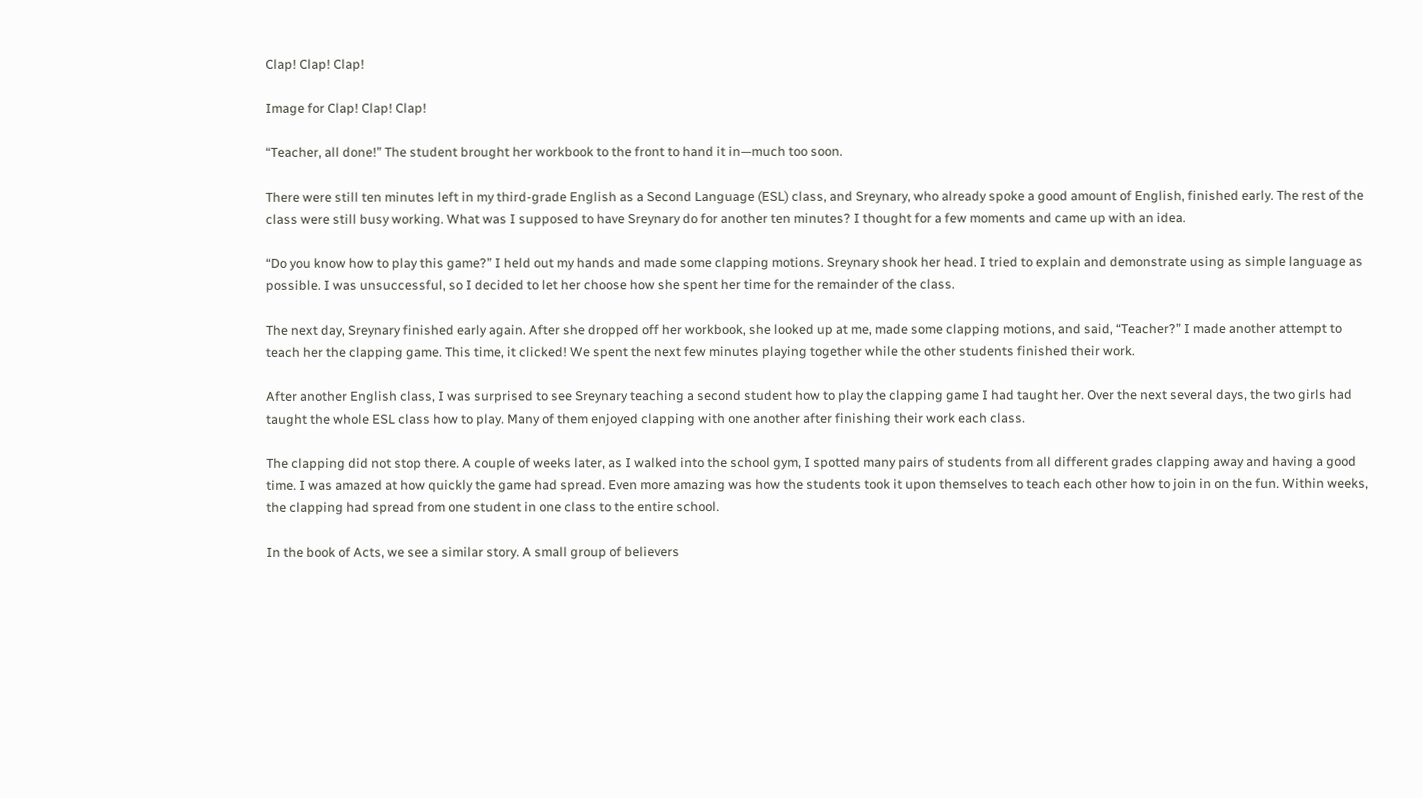Clap! Clap! Clap!

Image for Clap! Clap! Clap!

“Teacher, all done!” The student brought her workbook to the front to hand it in—much too soon.

There were still ten minutes left in my third-grade English as a Second Language (ESL) class, and Sreynary, who already spoke a good amount of English, finished early. The rest of the class were still busy working. What was I supposed to have Sreynary do for another ten minutes? I thought for a few moments and came up with an idea.

“Do you know how to play this game?” I held out my hands and made some clapping motions. Sreynary shook her head. I tried to explain and demonstrate using as simple language as possible. I was unsuccessful, so I decided to let her choose how she spent her time for the remainder of the class.

The next day, Sreynary finished early again. After she dropped off her workbook, she looked up at me, made some clapping motions, and said, “Teacher?” I made another attempt to teach her the clapping game. This time, it clicked! We spent the next few minutes playing together while the other students finished their work.

After another English class, I was surprised to see Sreynary teaching a second student how to play the clapping game I had taught her. Over the next several days, the two girls had taught the whole ESL class how to play. Many of them enjoyed clapping with one another after finishing their work each class.

The clapping did not stop there. A couple of weeks later, as I walked into the school gym, I spotted many pairs of students from all different grades clapping away and having a good time. I was amazed at how quickly the game had spread. Even more amazing was how the students took it upon themselves to teach each other how to join in on the fun. Within weeks, the clapping had spread from one student in one class to the entire school.

In the book of Acts, we see a similar story. A small group of believers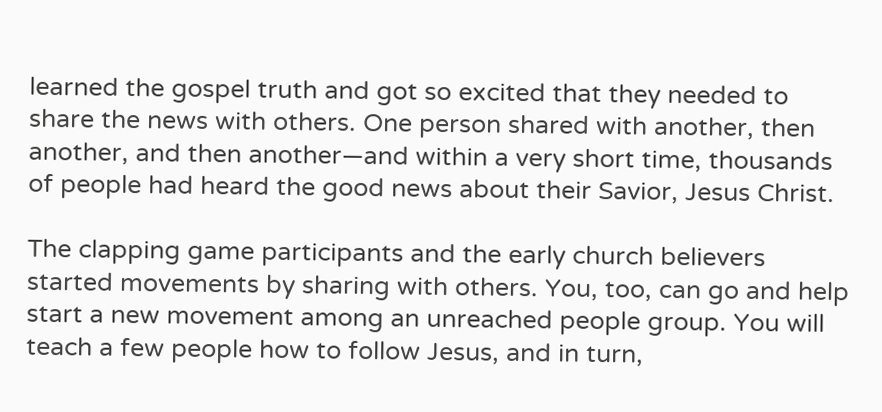learned the gospel truth and got so excited that they needed to share the news with others. One person shared with another, then another, and then another—and within a very short time, thousands of people had heard the good news about their Savior, Jesus Christ.

The clapping game participants and the early church believers started movements by sharing with others. You, too, can go and help start a new movement among an unreached people group. You will teach a few people how to follow Jesus, and in turn,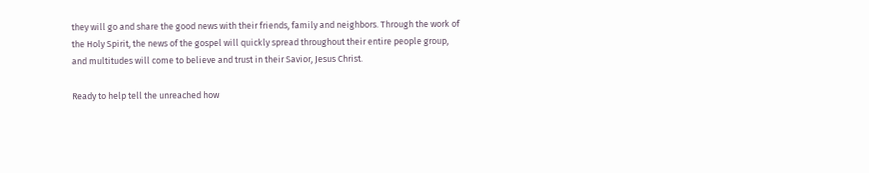they will go and share the good news with their friends, family and neighbors. Through the work of the Holy Spirit, the news of the gospel will quickly spread throughout their entire people group, and multitudes will come to believe and trust in their Savior, Jesus Christ.

Ready to help tell the unreached how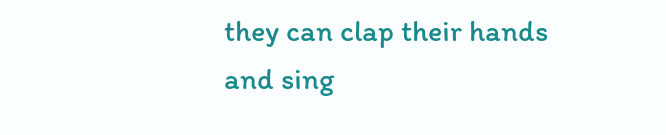they can clap their hands and sing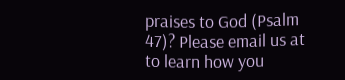praises to God (Psalm 47)? Please email us at to learn how you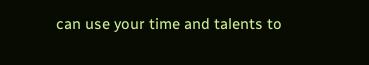can use your time and talents to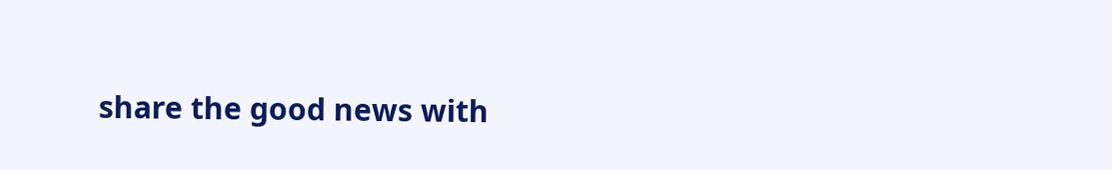share the good news with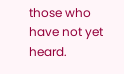those who have not yet heard.